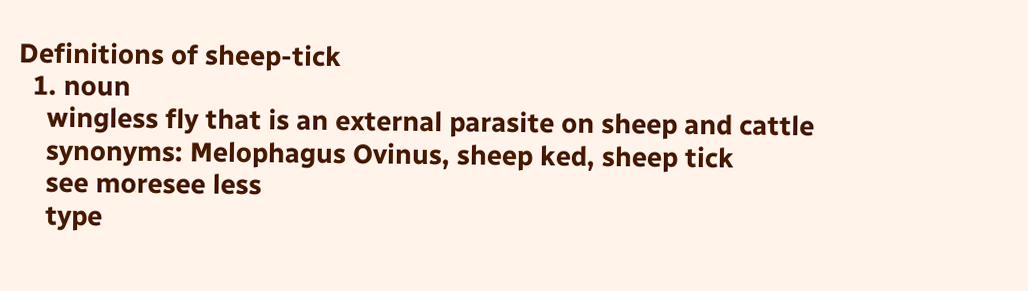Definitions of sheep-tick
  1. noun
    wingless fly that is an external parasite on sheep and cattle
    synonyms: Melophagus Ovinus, sheep ked, sheep tick
    see moresee less
    type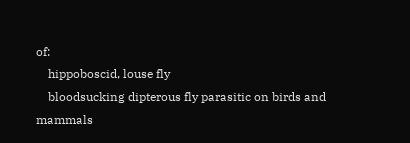of:
    hippoboscid, louse fly
    bloodsucking dipterous fly parasitic on birds and mammals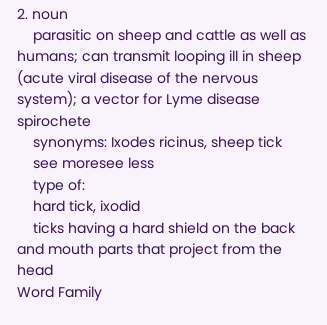2. noun
    parasitic on sheep and cattle as well as humans; can transmit looping ill in sheep (acute viral disease of the nervous system); a vector for Lyme disease spirochete
    synonyms: Ixodes ricinus, sheep tick
    see moresee less
    type of:
    hard tick, ixodid
    ticks having a hard shield on the back and mouth parts that project from the head
Word Family